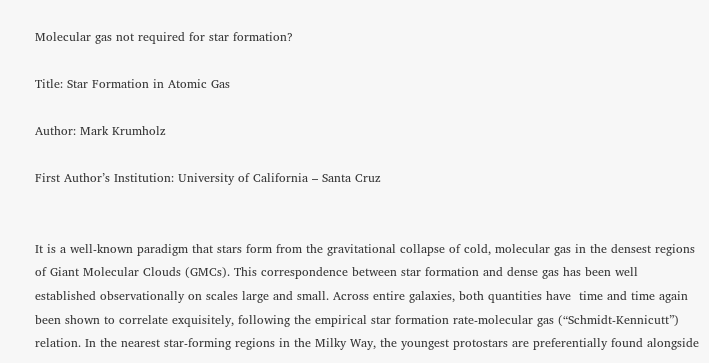Molecular gas not required for star formation?

Title: Star Formation in Atomic Gas

Author: Mark Krumholz

First Author’s Institution: University of California – Santa Cruz


It is a well-known paradigm that stars form from the gravitational collapse of cold, molecular gas in the densest regions of Giant Molecular Clouds (GMCs). This correspondence between star formation and dense gas has been well established observationally on scales large and small. Across entire galaxies, both quantities have  time and time again been shown to correlate exquisitely, following the empirical star formation rate-molecular gas (“Schmidt-Kennicutt”) relation. In the nearest star-forming regions in the Milky Way, the youngest protostars are preferentially found alongside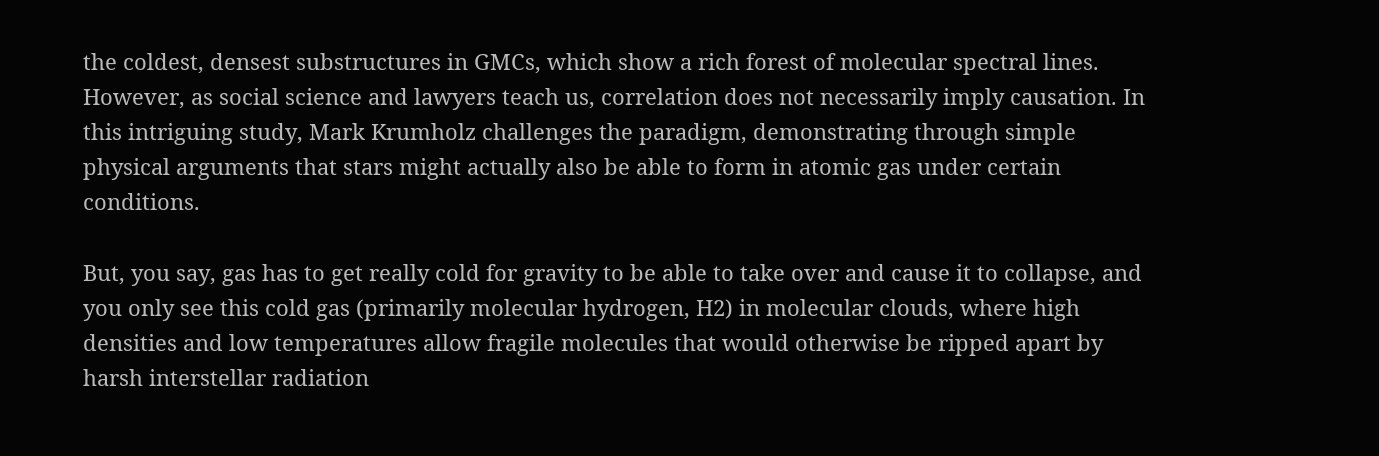the coldest, densest substructures in GMCs, which show a rich forest of molecular spectral lines. However, as social science and lawyers teach us, correlation does not necessarily imply causation. In this intriguing study, Mark Krumholz challenges the paradigm, demonstrating through simple physical arguments that stars might actually also be able to form in atomic gas under certain conditions.

But, you say, gas has to get really cold for gravity to be able to take over and cause it to collapse, and you only see this cold gas (primarily molecular hydrogen, H2) in molecular clouds, where high densities and low temperatures allow fragile molecules that would otherwise be ripped apart by harsh interstellar radiation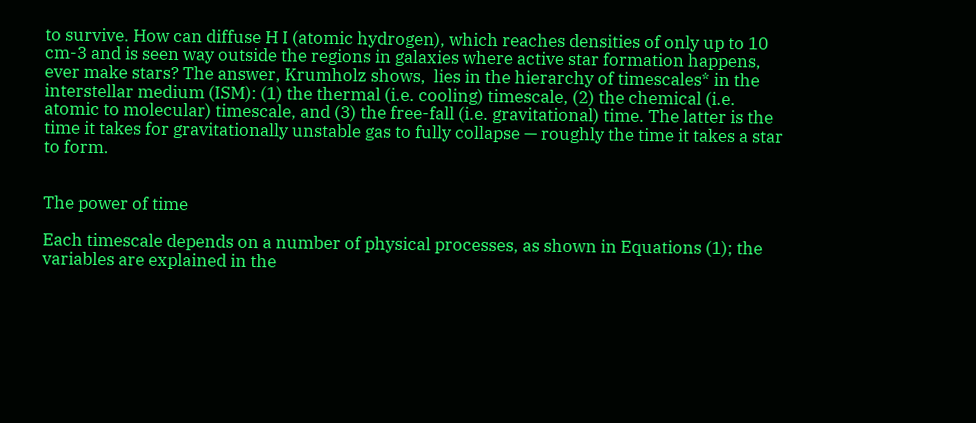to survive. How can diffuse H I (atomic hydrogen), which reaches densities of only up to 10 cm-3 and is seen way outside the regions in galaxies where active star formation happens, ever make stars? The answer, Krumholz shows,  lies in the hierarchy of timescales* in the interstellar medium (ISM): (1) the thermal (i.e. cooling) timescale, (2) the chemical (i.e. atomic to molecular) timescale, and (3) the free-fall (i.e. gravitational) time. The latter is the time it takes for gravitationally unstable gas to fully collapse — roughly the time it takes a star to form.


The power of time

Each timescale depends on a number of physical processes, as shown in Equations (1); the variables are explained in the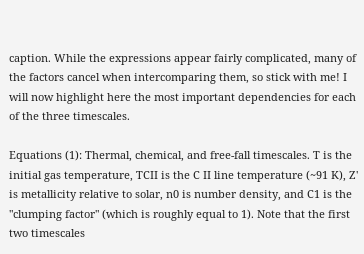caption. While the expressions appear fairly complicated, many of the factors cancel when intercomparing them, so stick with me! I will now highlight here the most important dependencies for each of the three timescales.

Equations (1): Thermal, chemical, and free-fall timescales. T is the initial gas temperature, TCII is the C II line temperature (~91 K), Z' is metallicity relative to solar, n0 is number density, and C1 is the "clumping factor" (which is roughly equal to 1). Note that the first two timescales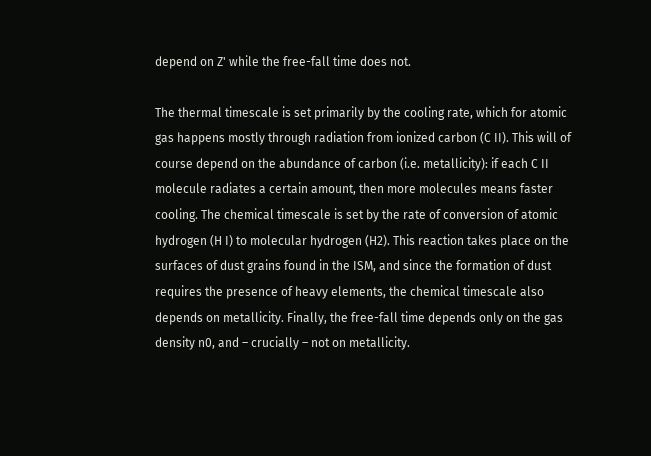depend on Z' while the free-fall time does not.

The thermal timescale is set primarily by the cooling rate, which for atomic gas happens mostly through radiation from ionized carbon (C II). This will of course depend on the abundance of carbon (i.e. metallicity): if each C II molecule radiates a certain amount, then more molecules means faster cooling. The chemical timescale is set by the rate of conversion of atomic hydrogen (H I) to molecular hydrogen (H2). This reaction takes place on the surfaces of dust grains found in the ISM, and since the formation of dust requires the presence of heavy elements, the chemical timescale also depends on metallicity. Finally, the free-fall time depends only on the gas density n0, and – crucially – not on metallicity.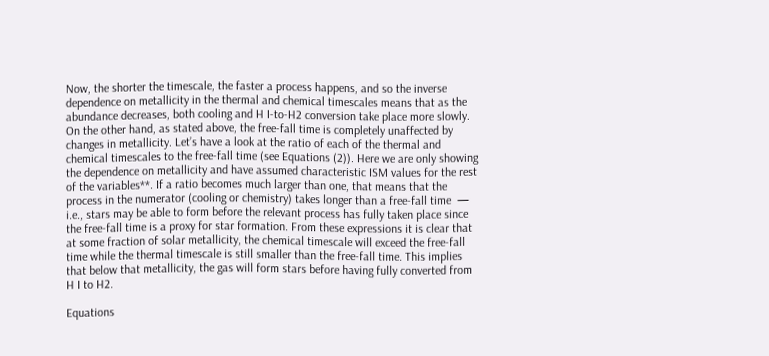Now, the shorter the timescale, the faster a process happens, and so the inverse dependence on metallicity in the thermal and chemical timescales means that as the abundance decreases, both cooling and H I-to-H2 conversion take place more slowly. On the other hand, as stated above, the free-fall time is completely unaffected by changes in metallicity. Let’s have a look at the ratio of each of the thermal and chemical timescales to the free-fall time (see Equations (2)). Here we are only showing the dependence on metallicity and have assumed characteristic ISM values for the rest of the variables**. If a ratio becomes much larger than one, that means that the process in the numerator (cooling or chemistry) takes longer than a free-fall time  — i.e., stars may be able to form before the relevant process has fully taken place since the free-fall time is a proxy for star formation. From these expressions it is clear that at some fraction of solar metallicity, the chemical timescale will exceed the free-fall time while the thermal timescale is still smaller than the free-fall time. This implies that below that metallicity, the gas will form stars before having fully converted from H I to H2.

Equations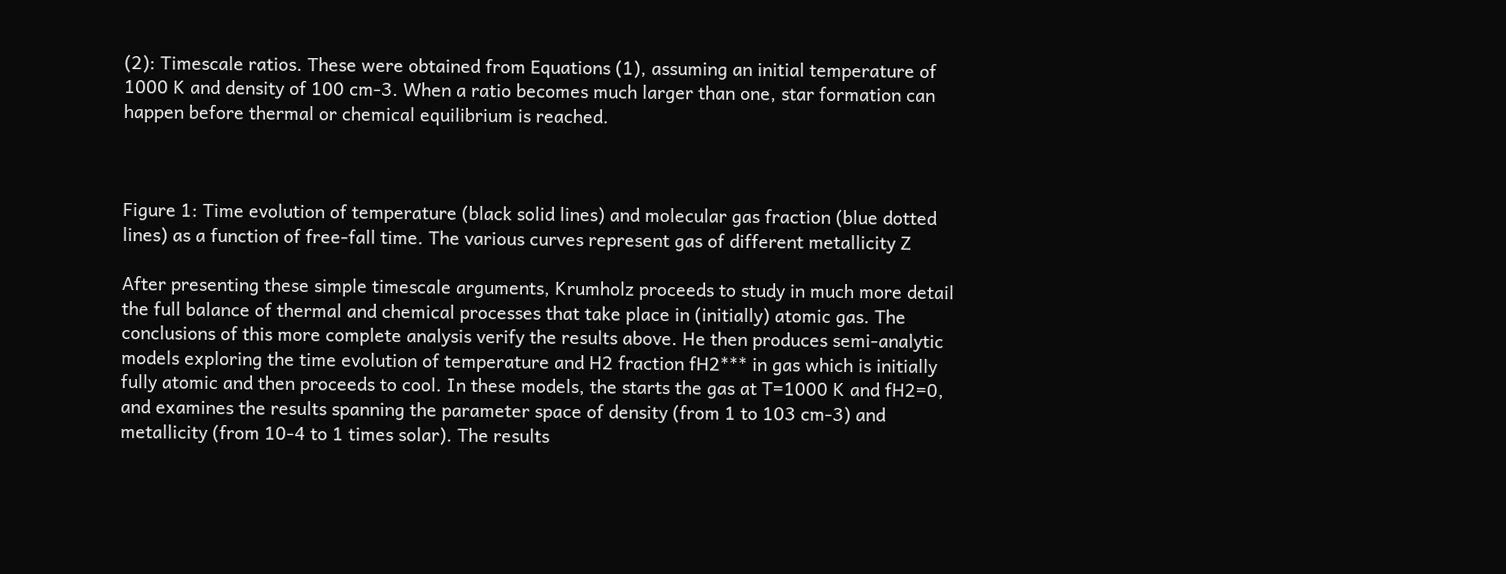(2): Timescale ratios. These were obtained from Equations (1), assuming an initial temperature of 1000 K and density of 100 cm-3. When a ratio becomes much larger than one, star formation can happen before thermal or chemical equilibrium is reached.



Figure 1: Time evolution of temperature (black solid lines) and molecular gas fraction (blue dotted lines) as a function of free-fall time. The various curves represent gas of different metallicity Z

After presenting these simple timescale arguments, Krumholz proceeds to study in much more detail the full balance of thermal and chemical processes that take place in (initially) atomic gas. The conclusions of this more complete analysis verify the results above. He then produces semi-analytic models exploring the time evolution of temperature and H2 fraction fH2*** in gas which is initially fully atomic and then proceeds to cool. In these models, the starts the gas at T=1000 K and fH2=0, and examines the results spanning the parameter space of density (from 1 to 103 cm-3) and metallicity (from 10-4 to 1 times solar). The results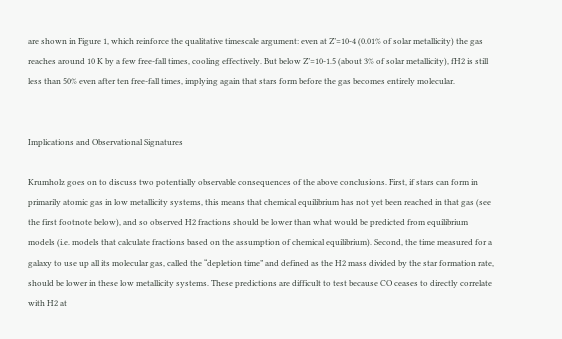are shown in Figure 1, which reinforce the qualitative timescale argument: even at Z’=10-4 (0.01% of solar metallicity) the gas reaches around 10 K by a few free-fall times, cooling effectively. But below Z’=10-1.5 (about 3% of solar metallicity), fH2 is still less than 50% even after ten free-fall times, implying again that stars form before the gas becomes entirely molecular.


Implications and Observational Signatures

Krumholz goes on to discuss two potentially observable consequences of the above conclusions. First, if stars can form in primarily atomic gas in low metallicity systems, this means that chemical equilibrium has not yet been reached in that gas (see the first footnote below), and so observed H2 fractions should be lower than what would be predicted from equilibrium models (i.e. models that calculate fractions based on the assumption of chemical equilibrium). Second, the time measured for a galaxy to use up all its molecular gas, called the “depletion time” and defined as the H2 mass divided by the star formation rate, should be lower in these low metallicity systems. These predictions are difficult to test because CO ceases to directly correlate with H2 at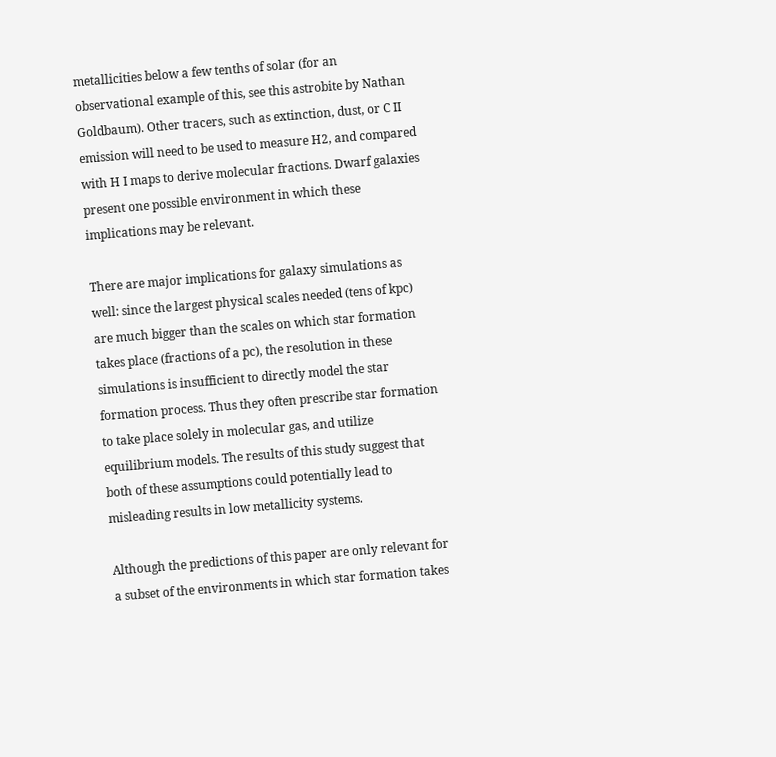metallicities below a few tenths of solar (for an observational example of this, see this astrobite by Nathan Goldbaum). Other tracers, such as extinction, dust, or C II emission will need to be used to measure H2, and compared with H I maps to derive molecular fractions. Dwarf galaxies present one possible environment in which these implications may be relevant.

There are major implications for galaxy simulations as well: since the largest physical scales needed (tens of kpc) are much bigger than the scales on which star formation takes place (fractions of a pc), the resolution in these simulations is insufficient to directly model the star formation process. Thus they often prescribe star formation to take place solely in molecular gas, and utilize equilibrium models. The results of this study suggest that both of these assumptions could potentially lead to misleading results in low metallicity systems.

Although the predictions of this paper are only relevant for a subset of the environments in which star formation takes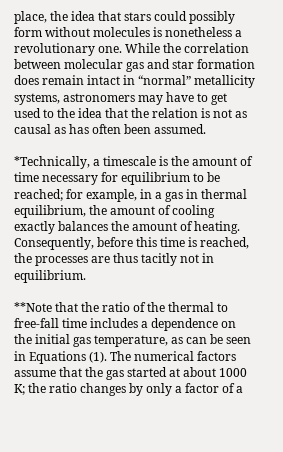place, the idea that stars could possibly form without molecules is nonetheless a revolutionary one. While the correlation between molecular gas and star formation does remain intact in “normal” metallicity systems, astronomers may have to get used to the idea that the relation is not as causal as has often been assumed.

*Technically, a timescale is the amount of time necessary for equilibrium to be reached; for example, in a gas in thermal equilibrium, the amount of cooling exactly balances the amount of heating. Consequently, before this time is reached, the processes are thus tacitly not in equilibrium.

**Note that the ratio of the thermal to free-fall time includes a dependence on the initial gas temperature, as can be seen in Equations (1). The numerical factors assume that the gas started at about 1000 K; the ratio changes by only a factor of a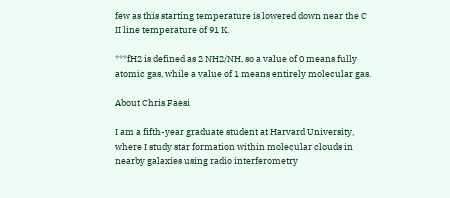few as this starting temperature is lowered down near the C II line temperature of 91 K.

***fH2 is defined as 2 NH2/NH, so a value of 0 means fully atomic gas, while a value of 1 means entirely molecular gas.

About Chris Faesi

I am a fifth-year graduate student at Harvard University, where I study star formation within molecular clouds in nearby galaxies using radio interferometry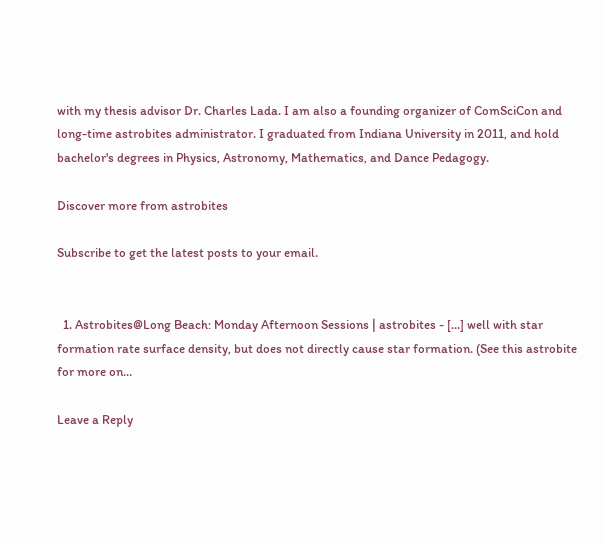with my thesis advisor Dr. Charles Lada. I am also a founding organizer of ComSciCon and long-time astrobites administrator. I graduated from Indiana University in 2011, and hold bachelor's degrees in Physics, Astronomy, Mathematics, and Dance Pedagogy.

Discover more from astrobites

Subscribe to get the latest posts to your email.


  1. Astrobites@Long Beach: Monday Afternoon Sessions | astrobites - [...] well with star formation rate surface density, but does not directly cause star formation. (See this astrobite for more on…

Leave a Reply